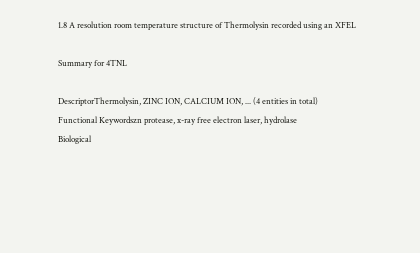1.8 A resolution room temperature structure of Thermolysin recorded using an XFEL

Summary for 4TNL

DescriptorThermolysin, ZINC ION, CALCIUM ION, ... (4 entities in total)
Functional Keywordszn protease, x-ray free electron laser, hydrolase
Biological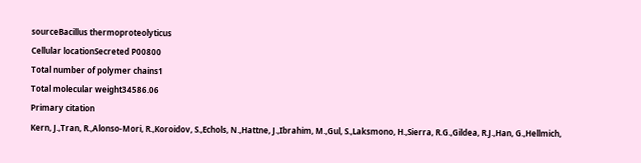sourceBacillus thermoproteolyticus
Cellular locationSecreted P00800
Total number of polymer chains1
Total molecular weight34586.06
Primary citation
Kern, J.,Tran, R.,Alonso-Mori, R.,Koroidov, S.,Echols, N.,Hattne, J.,Ibrahim, M.,Gul, S.,Laksmono, H.,Sierra, R.G.,Gildea, R.J.,Han, G.,Hellmich,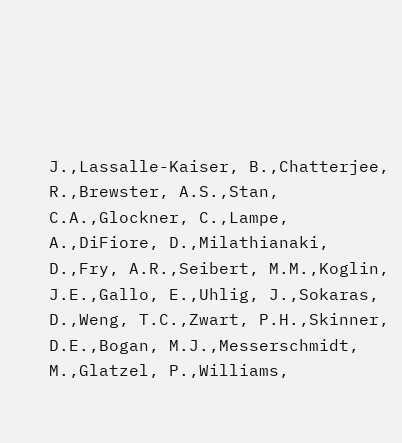J.,Lassalle-Kaiser, B.,Chatterjee, R.,Brewster, A.S.,Stan, C.A.,Glockner, C.,Lampe, A.,DiFiore, D.,Milathianaki, D.,Fry, A.R.,Seibert, M.M.,Koglin, J.E.,Gallo, E.,Uhlig, J.,Sokaras, D.,Weng, T.C.,Zwart, P.H.,Skinner, D.E.,Bogan, M.J.,Messerschmidt, M.,Glatzel, P.,Williams,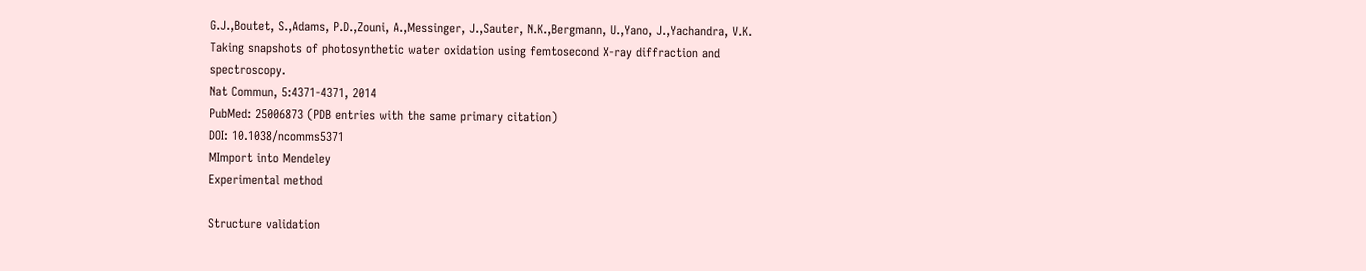G.J.,Boutet, S.,Adams, P.D.,Zouni, A.,Messinger, J.,Sauter, N.K.,Bergmann, U.,Yano, J.,Yachandra, V.K.
Taking snapshots of photosynthetic water oxidation using femtosecond X-ray diffraction and spectroscopy.
Nat Commun, 5:4371-4371, 2014
PubMed: 25006873 (PDB entries with the same primary citation)
DOI: 10.1038/ncomms5371
MImport into Mendeley
Experimental method

Structure validation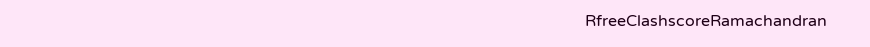RfreeClashscoreRamachandran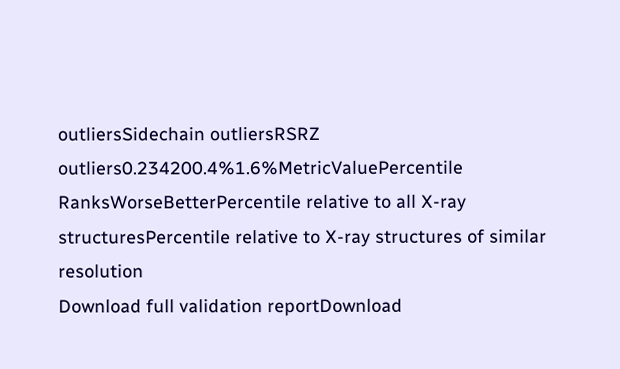outliersSidechain outliersRSRZ outliers0.234200.4%1.6%MetricValuePercentile RanksWorseBetterPercentile relative to all X-ray structuresPercentile relative to X-ray structures of similar resolution
Download full validation reportDownload